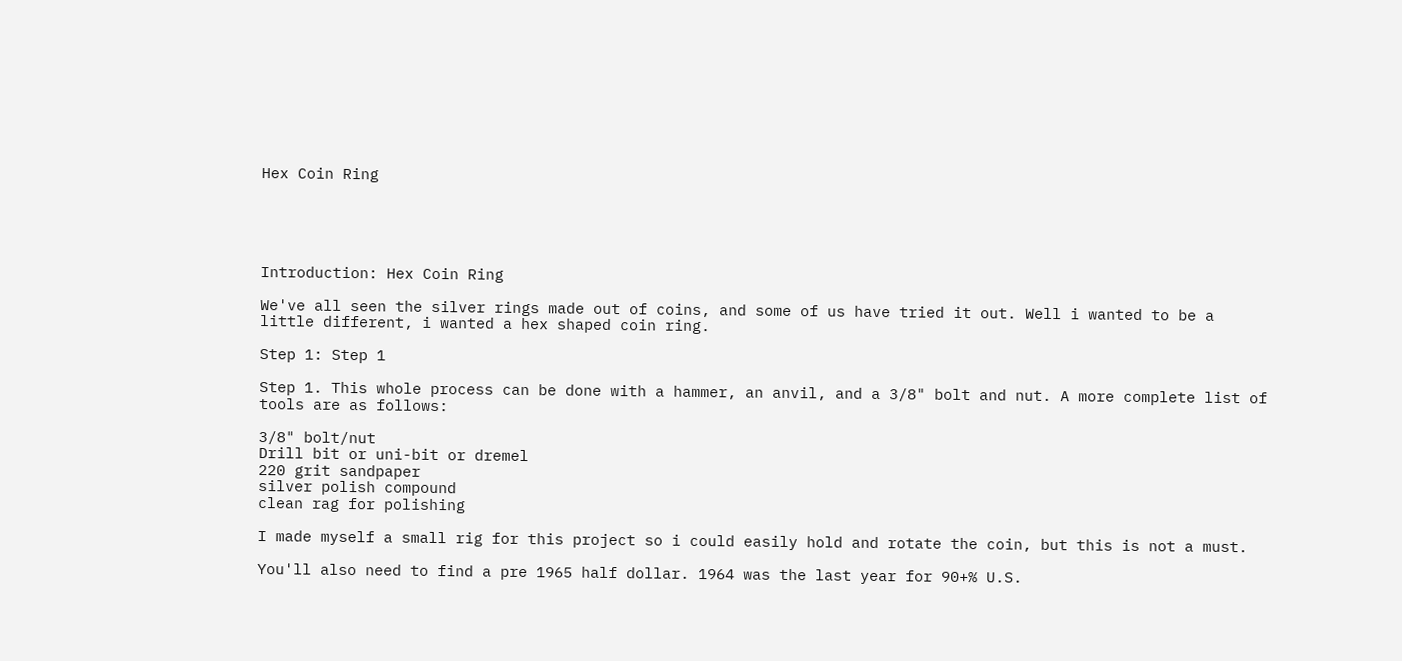Hex Coin Ring





Introduction: Hex Coin Ring

We've all seen the silver rings made out of coins, and some of us have tried it out. Well i wanted to be a little different, i wanted a hex shaped coin ring.

Step 1: Step 1

Step 1. This whole process can be done with a hammer, an anvil, and a 3/8" bolt and nut. A more complete list of tools are as follows:

3/8" bolt/nut
Drill bit or uni-bit or dremel
220 grit sandpaper
silver polish compound
clean rag for polishing

I made myself a small rig for this project so i could easily hold and rotate the coin, but this is not a must.

You'll also need to find a pre 1965 half dollar. 1964 was the last year for 90+% U.S.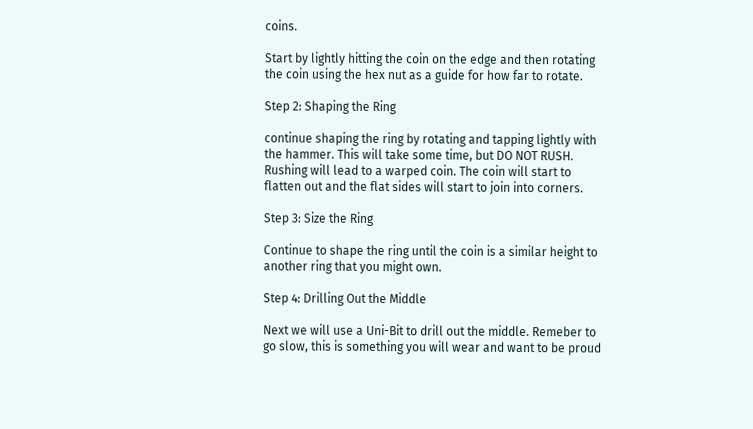coins.

Start by lightly hitting the coin on the edge and then rotating the coin using the hex nut as a guide for how far to rotate.

Step 2: Shaping the Ring

continue shaping the ring by rotating and tapping lightly with the hammer. This will take some time, but DO NOT RUSH. Rushing will lead to a warped coin. The coin will start to flatten out and the flat sides will start to join into corners.

Step 3: Size the Ring

Continue to shape the ring until the coin is a similar height to another ring that you might own.

Step 4: Drilling Out the Middle

Next we will use a Uni-Bit to drill out the middle. Remeber to go slow, this is something you will wear and want to be proud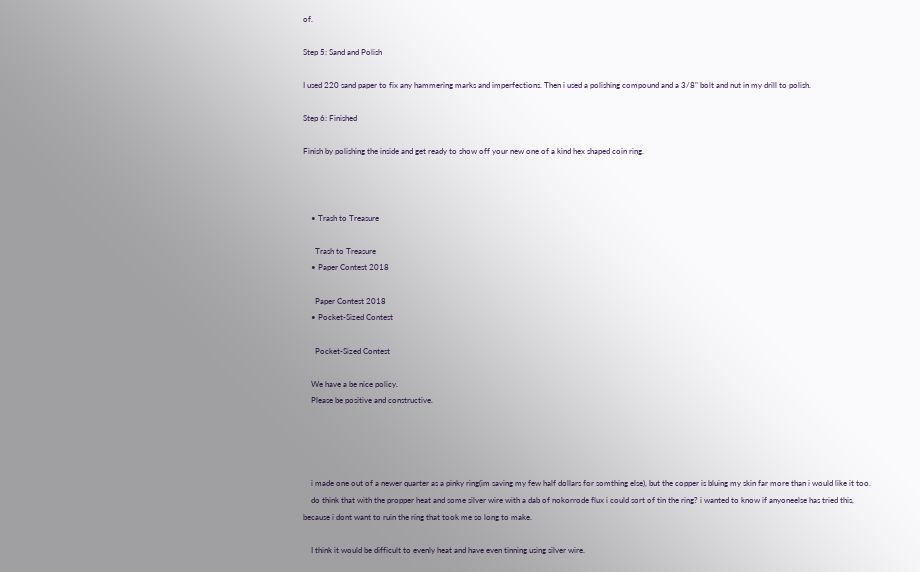of.

Step 5: Sand and Polish

I used 220 sand paper to fix any hammering marks and imperfections. Then i used a polishing compound and a 3/8" bolt and nut in my drill to polish.

Step 6: Finished

Finish by polishing the inside and get ready to show off your new one of a kind hex shaped coin ring.



    • Trash to Treasure

      Trash to Treasure
    • Paper Contest 2018

      Paper Contest 2018
    • Pocket-Sized Contest

      Pocket-Sized Contest

    We have a be nice policy.
    Please be positive and constructive.




    i made one out of a newer quarter as a pinky ring(im saving my few half dollars for somthing else), but the copper is bluing my skin far more than i would like it too.
    do think that with the propper heat and some silver wire with a dab of nokorrode flux i could sort of tin the ring? i wanted to know if anyoneelse has tried this, because i dont want to ruin the ring that took me so long to make.

    I think it would be difficult to evenly heat and have even tinning using silver wire.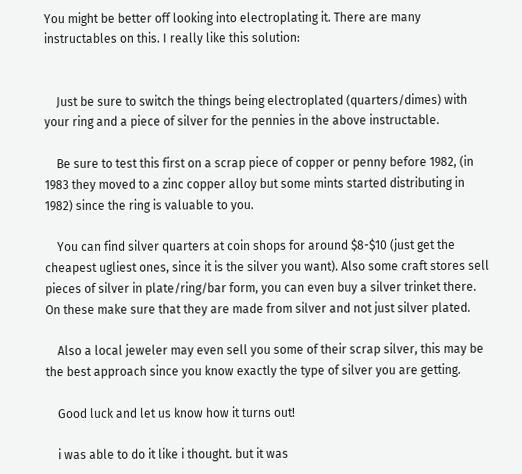You might be better off looking into electroplating it. There are many instructables on this. I really like this solution:


    Just be sure to switch the things being electroplated (quarters/dimes) with your ring and a piece of silver for the pennies in the above instructable.

    Be sure to test this first on a scrap piece of copper or penny before 1982, (in 1983 they moved to a zinc copper alloy but some mints started distributing in 1982) since the ring is valuable to you.

    You can find silver quarters at coin shops for around $8-$10 (just get the cheapest ugliest ones, since it is the silver you want). Also some craft stores sell pieces of silver in plate/ring/bar form, you can even buy a silver trinket there. On these make sure that they are made from silver and not just silver plated.

    Also a local jeweler may even sell you some of their scrap silver, this may be the best approach since you know exactly the type of silver you are getting.

    Good luck and let us know how it turns out!

    i was able to do it like i thought. but it was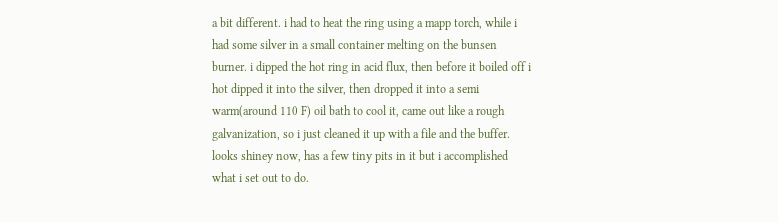a bit different. i had to heat the ring using a mapp torch, while i had some silver in a small container melting on the bunsen burner. i dipped the hot ring in acid flux, then before it boiled off i hot dipped it into the silver, then dropped it into a semi warm(around 110 F) oil bath to cool it, came out like a rough galvanization, so i just cleaned it up with a file and the buffer. looks shiney now, has a few tiny pits in it but i accomplished what i set out to do.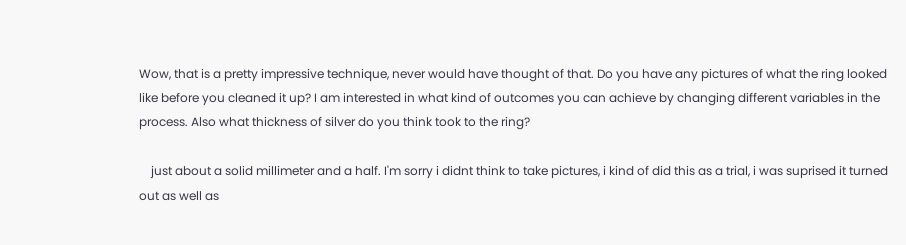Wow, that is a pretty impressive technique, never would have thought of that. Do you have any pictures of what the ring looked like before you cleaned it up? I am interested in what kind of outcomes you can achieve by changing different variables in the process. Also what thickness of silver do you think took to the ring?

    just about a solid millimeter and a half. I'm sorry i didnt think to take pictures, i kind of did this as a trial, i was suprised it turned out as well as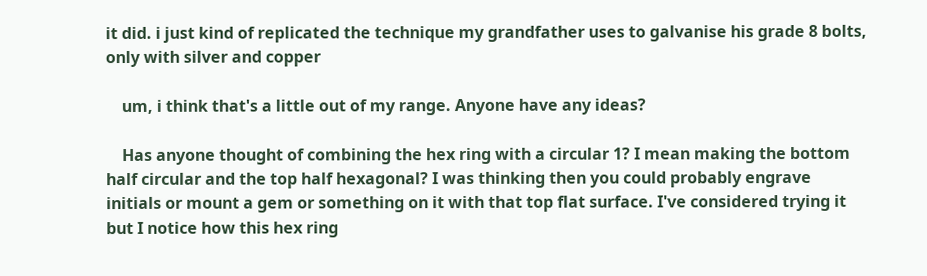it did. i just kind of replicated the technique my grandfather uses to galvanise his grade 8 bolts, only with silver and copper

    um, i think that's a little out of my range. Anyone have any ideas?

    Has anyone thought of combining the hex ring with a circular 1? I mean making the bottom half circular and the top half hexagonal? I was thinking then you could probably engrave initials or mount a gem or something on it with that top flat surface. I've considered trying it but I notice how this hex ring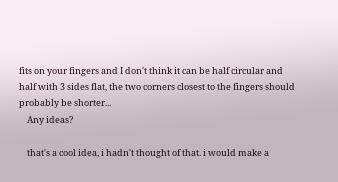fits on your fingers and I don't think it can be half circular and half with 3 sides flat, the two corners closest to the fingers should probably be shorter...
    Any ideas?

    that's a cool idea, i hadn't thought of that. i would make a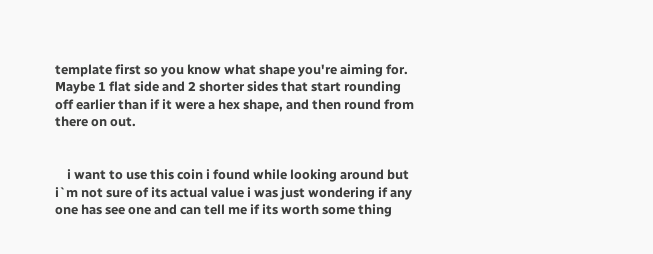template first so you know what shape you're aiming for. Maybe 1 flat side and 2 shorter sides that start rounding off earlier than if it were a hex shape, and then round from there on out.


    i want to use this coin i found while looking around but i`m not sure of its actual value i was just wondering if any one has see one and can tell me if its worth some thing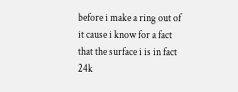before i make a ring out of it cause i know for a fact that the surface i is in fact 24k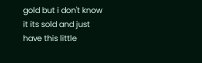gold but i don't know it its sold and just have this little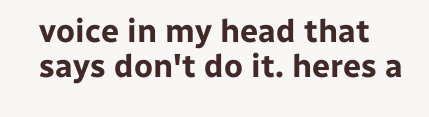voice in my head that says don't do it. heres a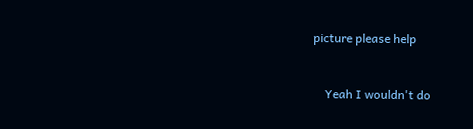picture please help


    Yeah I wouldn't do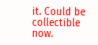it. Could be collectible now.